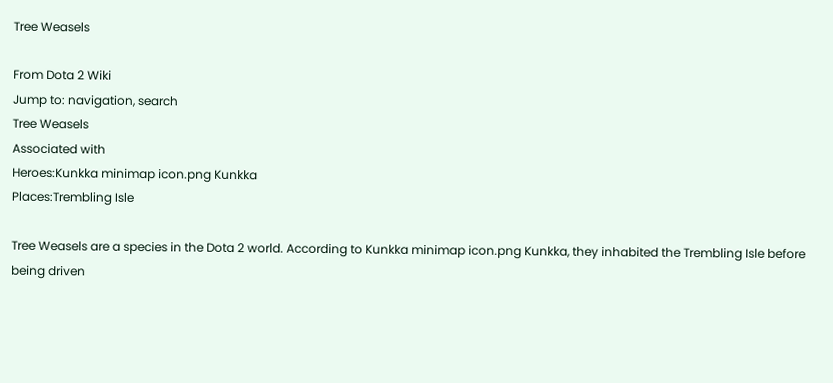Tree Weasels

From Dota 2 Wiki
Jump to: navigation, search
Tree Weasels
Associated with
Heroes:Kunkka minimap icon.png Kunkka
Places:Trembling Isle

Tree Weasels are a species in the Dota 2 world. According to Kunkka minimap icon.png Kunkka, they inhabited the Trembling Isle before being driven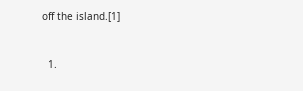off the island.[1]


  1.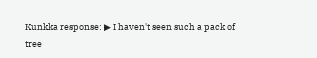Kunkka response: ▶ I haven't seen such a pack of tree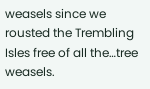weasels since we rousted the Trembling Isles free of all the…tree weasels.